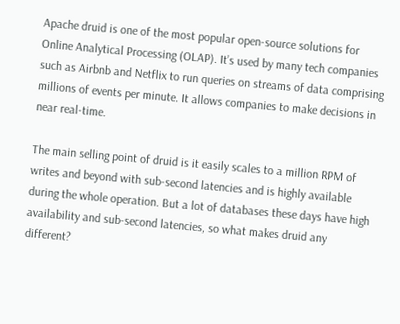Apache druid is one of the most popular open-source solutions for Online Analytical Processing (OLAP). It’s used by many tech companies such as Airbnb and Netflix to run queries on streams of data comprising millions of events per minute. It allows companies to make decisions in near real-time.

The main selling point of druid is it easily scales to a million RPM of writes and beyond with sub-second latencies and is highly available during the whole operation. But a lot of databases these days have high availability and sub-second latencies, so what makes druid any different?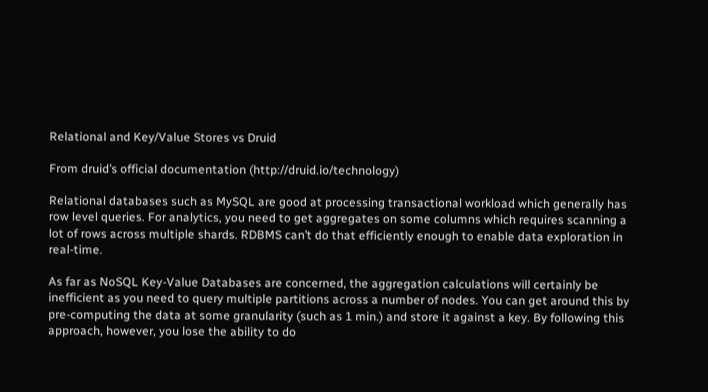Relational and Key/Value Stores vs Druid

From druid’s official documentation (http://druid.io/technology)

Relational databases such as MySQL are good at processing transactional workload which generally has row level queries. For analytics, you need to get aggregates on some columns which requires scanning a lot of rows across multiple shards. RDBMS can’t do that efficiently enough to enable data exploration in real-time.

As far as NoSQL Key-Value Databases are concerned, the aggregation calculations will certainly be inefficient as you need to query multiple partitions across a number of nodes. You can get around this by pre-computing the data at some granularity (such as 1 min.) and store it against a key. By following this approach, however, you lose the ability to do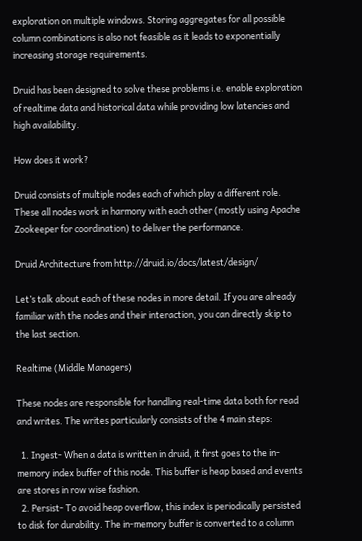exploration on multiple windows. Storing aggregates for all possible column combinations is also not feasible as it leads to exponentially increasing storage requirements.

Druid has been designed to solve these problems i.e. enable exploration of realtime data and historical data while providing low latencies and high availability.

How does it work?

Druid consists of multiple nodes each of which play a different role. These all nodes work in harmony with each other (mostly using Apache Zookeeper for coordination) to deliver the performance.

Druid Architecture from http://druid.io/docs/latest/design/

Let’s talk about each of these nodes in more detail. If you are already familiar with the nodes and their interaction, you can directly skip to the last section.

Realtime (Middle Managers)

These nodes are responsible for handling real-time data both for read and writes. The writes particularly consists of the 4 main steps:

  1. Ingest- When a data is written in druid, it first goes to the in-memory index buffer of this node. This buffer is heap based and events are stores in row wise fashion.
  2. Persist- To avoid heap overflow, this index is periodically persisted to disk for durability. The in-memory buffer is converted to a column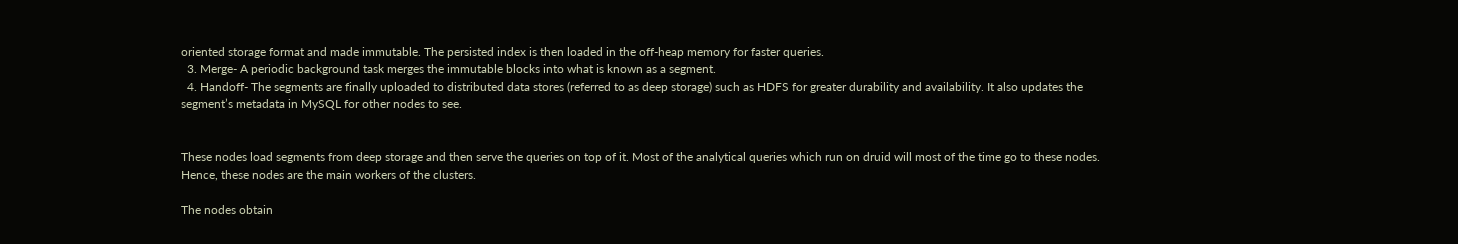oriented storage format and made immutable. The persisted index is then loaded in the off-heap memory for faster queries.
  3. Merge- A periodic background task merges the immutable blocks into what is known as a segment.
  4. Handoff- The segments are finally uploaded to distributed data stores (referred to as deep storage) such as HDFS for greater durability and availability. It also updates the segment’s metadata in MySQL for other nodes to see.


These nodes load segments from deep storage and then serve the queries on top of it. Most of the analytical queries which run on druid will most of the time go to these nodes. Hence, these nodes are the main workers of the clusters.

The nodes obtain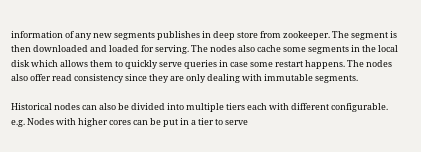information of any new segments publishes in deep store from zookeeper. The segment is then downloaded and loaded for serving. The nodes also cache some segments in the local disk which allows them to quickly serve queries in case some restart happens. The nodes also offer read consistency since they are only dealing with immutable segments.

Historical nodes can also be divided into multiple tiers each with different configurable. e.g. Nodes with higher cores can be put in a tier to serve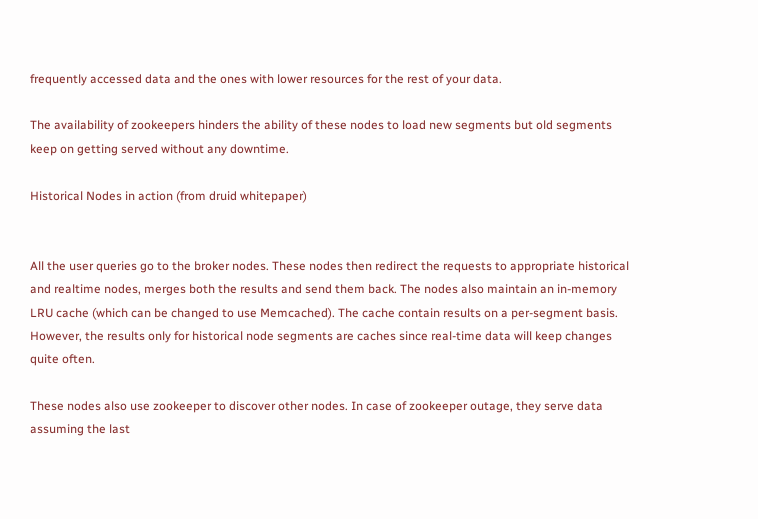frequently accessed data and the ones with lower resources for the rest of your data.

The availability of zookeepers hinders the ability of these nodes to load new segments but old segments keep on getting served without any downtime.

Historical Nodes in action (from druid whitepaper)


All the user queries go to the broker nodes. These nodes then redirect the requests to appropriate historical and realtime nodes, merges both the results and send them back. The nodes also maintain an in-memory LRU cache (which can be changed to use Memcached). The cache contain results on a per-segment basis. However, the results only for historical node segments are caches since real-time data will keep changes quite often.

These nodes also use zookeeper to discover other nodes. In case of zookeeper outage, they serve data assuming the last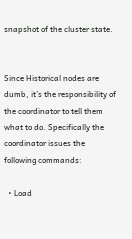snapshot of the cluster state.


Since Historical nodes are dumb, it’s the responsibility of the coordinator to tell them what to do. Specifically the coordinator issues the following commands:

  • Load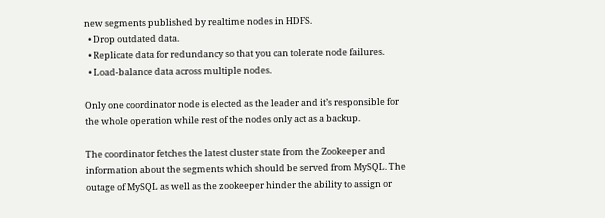new segments published by realtime nodes in HDFS.
  • Drop outdated data.
  • Replicate data for redundancy so that you can tolerate node failures.
  • Load-balance data across multiple nodes.

Only one coordinator node is elected as the leader and it’s responsible for the whole operation while rest of the nodes only act as a backup.

The coordinator fetches the latest cluster state from the Zookeeper and information about the segments which should be served from MySQL. The outage of MySQL as well as the zookeeper hinder the ability to assign or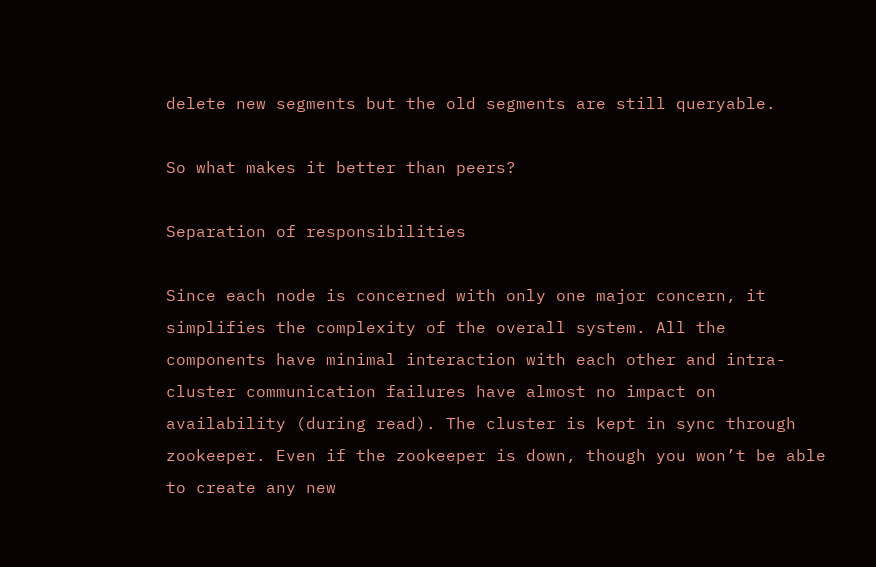delete new segments but the old segments are still queryable.

So what makes it better than peers?

Separation of responsibilities

Since each node is concerned with only one major concern, it simplifies the complexity of the overall system. All the components have minimal interaction with each other and intra-cluster communication failures have almost no impact on availability (during read). The cluster is kept in sync through zookeeper. Even if the zookeeper is down, though you won’t be able to create any new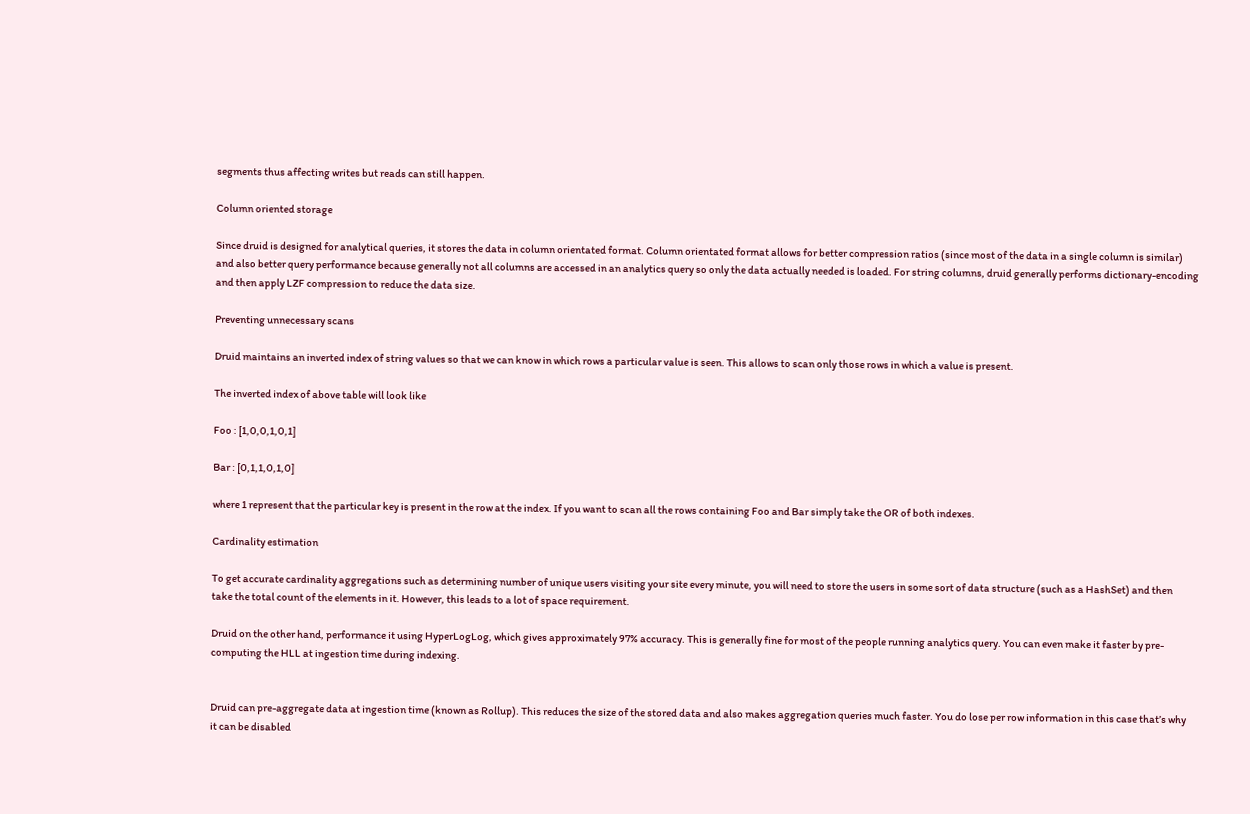segments thus affecting writes but reads can still happen.

Column oriented storage

Since druid is designed for analytical queries, it stores the data in column orientated format. Column orientated format allows for better compression ratios (since most of the data in a single column is similar) and also better query performance because generally not all columns are accessed in an analytics query so only the data actually needed is loaded. For string columns, druid generally performs dictionary-encoding and then apply LZF compression to reduce the data size.

Preventing unnecessary scans

Druid maintains an inverted index of string values so that we can know in which rows a particular value is seen. This allows to scan only those rows in which a value is present.

The inverted index of above table will look like

Foo : [1,0,0,1,0,1]

Bar : [0,1,1,0,1,0]

where 1 represent that the particular key is present in the row at the index. If you want to scan all the rows containing Foo and Bar simply take the OR of both indexes.

Cardinality estimation

To get accurate cardinality aggregations such as determining number of unique users visiting your site every minute, you will need to store the users in some sort of data structure (such as a HashSet) and then take the total count of the elements in it. However, this leads to a lot of space requirement.

Druid on the other hand, performance it using HyperLogLog, which gives approximately 97% accuracy. This is generally fine for most of the people running analytics query. You can even make it faster by pre-computing the HLL at ingestion time during indexing.


Druid can pre-aggregate data at ingestion time (known as Rollup). This reduces the size of the stored data and also makes aggregation queries much faster. You do lose per row information in this case that’s why it can be disabled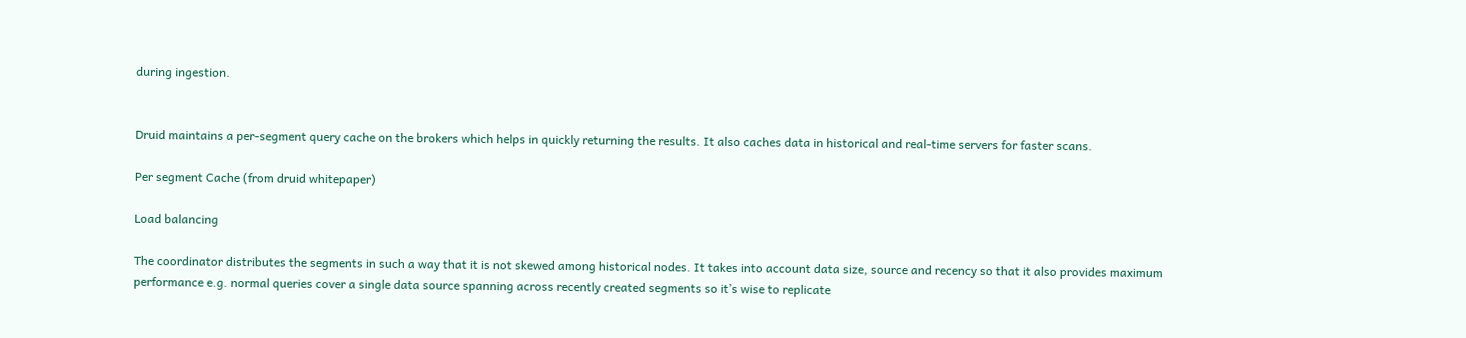during ingestion.


Druid maintains a per-segment query cache on the brokers which helps in quickly returning the results. It also caches data in historical and real-time servers for faster scans.

Per segment Cache (from druid whitepaper)

Load balancing

The coordinator distributes the segments in such a way that it is not skewed among historical nodes. It takes into account data size, source and recency so that it also provides maximum performance e.g. normal queries cover a single data source spanning across recently created segments so it’s wise to replicate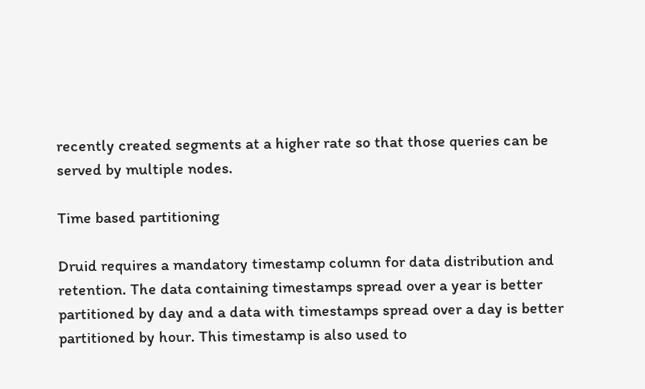recently created segments at a higher rate so that those queries can be served by multiple nodes.

Time based partitioning

Druid requires a mandatory timestamp column for data distribution and retention. The data containing timestamps spread over a year is better partitioned by day and a data with timestamps spread over a day is better partitioned by hour. This timestamp is also used to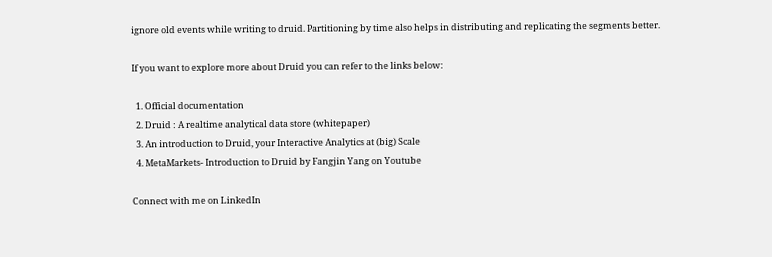ignore old events while writing to druid. Partitioning by time also helps in distributing and replicating the segments better.

If you want to explore more about Druid you can refer to the links below:

  1. Official documentation
  2. Druid : A realtime analytical data store (whitepaper)
  3. An introduction to Druid, your Interactive Analytics at (big) Scale
  4. MetaMarkets- Introduction to Druid by Fangjin Yang on Youtube

Connect with me on LinkedIn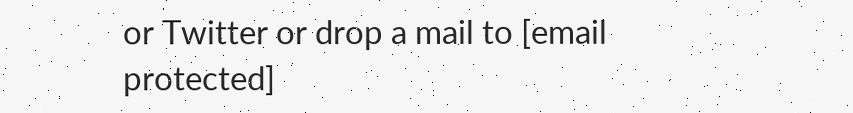or Twitter or drop a mail to [email protected]